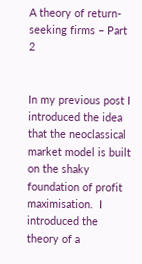A theory of return-seeking firms – Part 2


In my previous post I introduced the idea that the neoclassical market model is built on the shaky foundation of profit maximisation.  I introduced the theory of a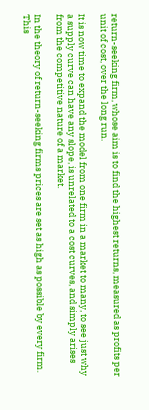return-seeking firm, whose aim is to find the highest returns, measured as profits per unit of cost, over the long run.

It is now time to expand the model from one firm in a market to many, to see just why a supply curve can have any slope, is unrelated to a cost curves, and simply arises from the competitive nature of a market.

In the theory of return-seeking firms prices are set as high as possible by every firm.  This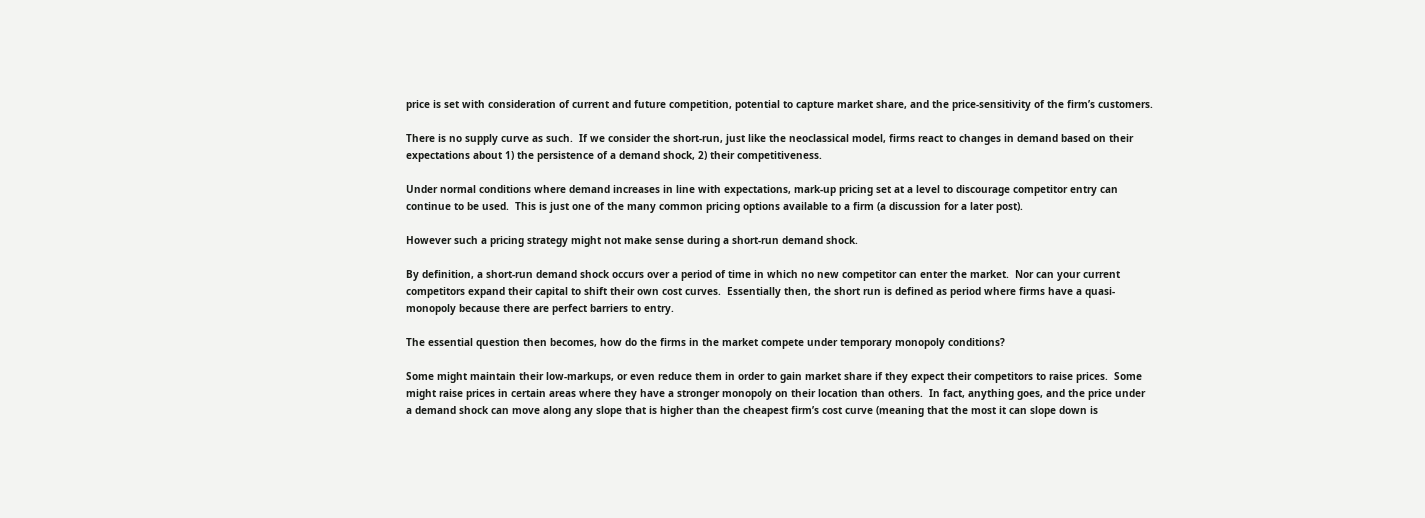price is set with consideration of current and future competition, potential to capture market share, and the price-sensitivity of the firm’s customers.

There is no supply curve as such.  If we consider the short-run, just like the neoclassical model, firms react to changes in demand based on their expectations about 1) the persistence of a demand shock, 2) their competitiveness.

Under normal conditions where demand increases in line with expectations, mark-up pricing set at a level to discourage competitor entry can continue to be used.  This is just one of the many common pricing options available to a firm (a discussion for a later post).

However such a pricing strategy might not make sense during a short-run demand shock.

By definition, a short-run demand shock occurs over a period of time in which no new competitor can enter the market.  Nor can your current competitors expand their capital to shift their own cost curves.  Essentially then, the short run is defined as period where firms have a quasi-monopoly because there are perfect barriers to entry.

The essential question then becomes, how do the firms in the market compete under temporary monopoly conditions?

Some might maintain their low-markups, or even reduce them in order to gain market share if they expect their competitors to raise prices.  Some might raise prices in certain areas where they have a stronger monopoly on their location than others.  In fact, anything goes, and the price under a demand shock can move along any slope that is higher than the cheapest firm’s cost curve (meaning that the most it can slope down is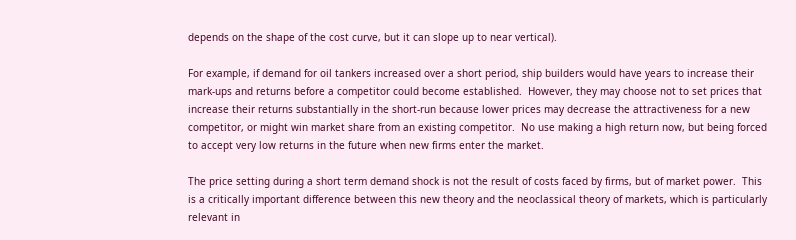depends on the shape of the cost curve, but it can slope up to near vertical).

For example, if demand for oil tankers increased over a short period, ship builders would have years to increase their mark-ups and returns before a competitor could become established.  However, they may choose not to set prices that increase their returns substantially in the short-run because lower prices may decrease the attractiveness for a new competitor, or might win market share from an existing competitor.  No use making a high return now, but being forced to accept very low returns in the future when new firms enter the market.

The price setting during a short term demand shock is not the result of costs faced by firms, but of market power.  This is a critically important difference between this new theory and the neoclassical theory of markets, which is particularly relevant in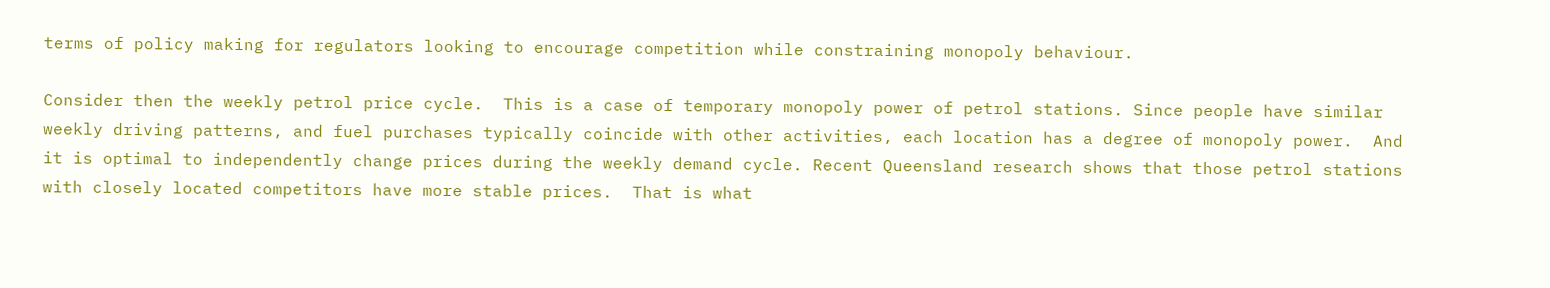terms of policy making for regulators looking to encourage competition while constraining monopoly behaviour.

Consider then the weekly petrol price cycle.  This is a case of temporary monopoly power of petrol stations. Since people have similar weekly driving patterns, and fuel purchases typically coincide with other activities, each location has a degree of monopoly power.  And it is optimal to independently change prices during the weekly demand cycle. Recent Queensland research shows that those petrol stations with closely located competitors have more stable prices.  That is what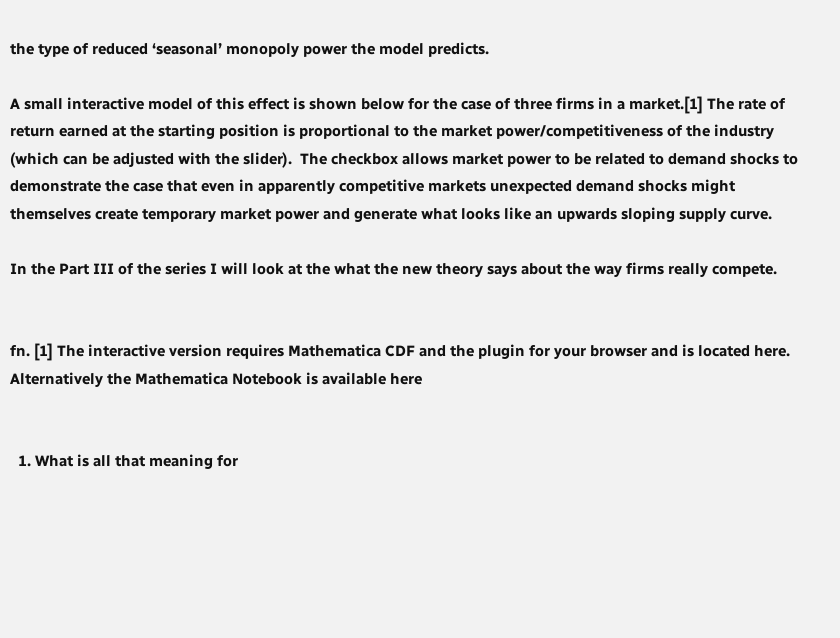the type of reduced ‘seasonal’ monopoly power the model predicts.

A small interactive model of this effect is shown below for the case of three firms in a market.[1] The rate of return earned at the starting position is proportional to the market power/competitiveness of the industry (which can be adjusted with the slider).  The checkbox allows market power to be related to demand shocks to demonstrate the case that even in apparently competitive markets unexpected demand shocks might themselves create temporary market power and generate what looks like an upwards sloping supply curve.

In the Part III of the series I will look at the what the new theory says about the way firms really compete.


fn. [1] The interactive version requires Mathematica CDF and the plugin for your browser and is located here.  Alternatively the Mathematica Notebook is available here


  1. What is all that meaning for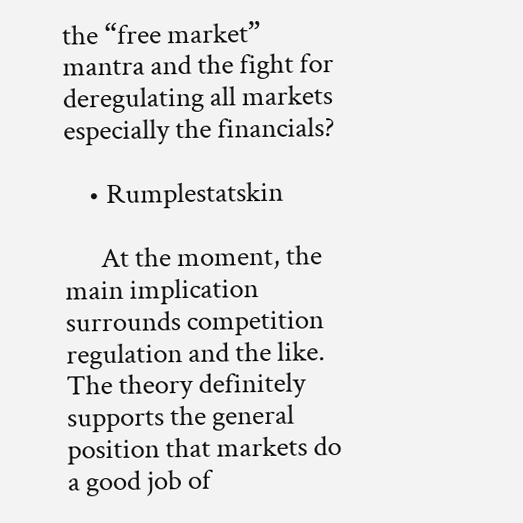the “free market” mantra and the fight for deregulating all markets especially the financials?

    • Rumplestatskin

      At the moment, the main implication surrounds competition regulation and the like. The theory definitely supports the general position that markets do a good job of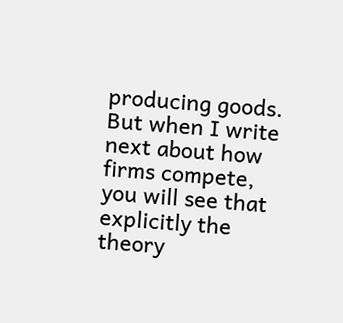producing goods. But when I write next about how firms compete, you will see that explicitly the theory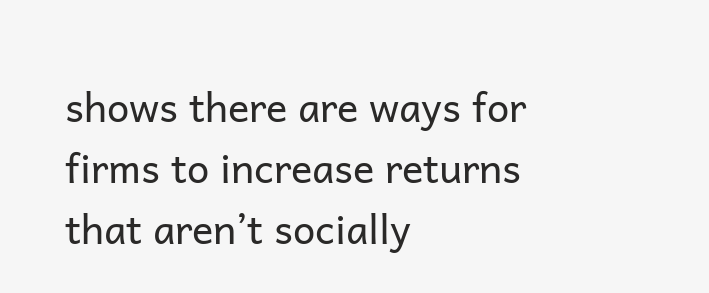shows there are ways for firms to increase returns that aren’t socially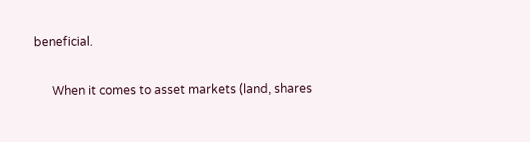beneficial.

      When it comes to asset markets (land, shares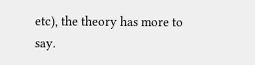etc), the theory has more to say.